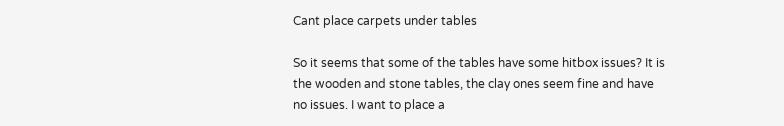Cant place carpets under tables

So it seems that some of the tables have some hitbox issues? It is the wooden and stone tables, the clay ones seem fine and have no issues. I want to place a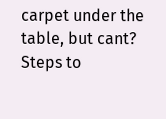carpet under the table, but cant?
Steps to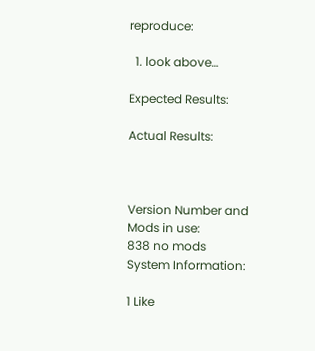reproduce:

  1. look above…

Expected Results:

Actual Results:



Version Number and Mods in use:
838 no mods
System Information:

1 Like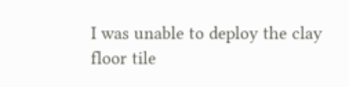I was unable to deploy the clay floor tile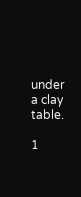under a clay table.

1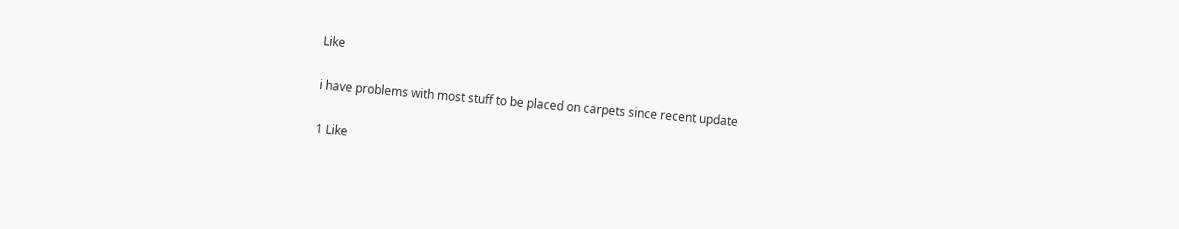Like

i have problems with most stuff to be placed on carpets since recent update

1 Like